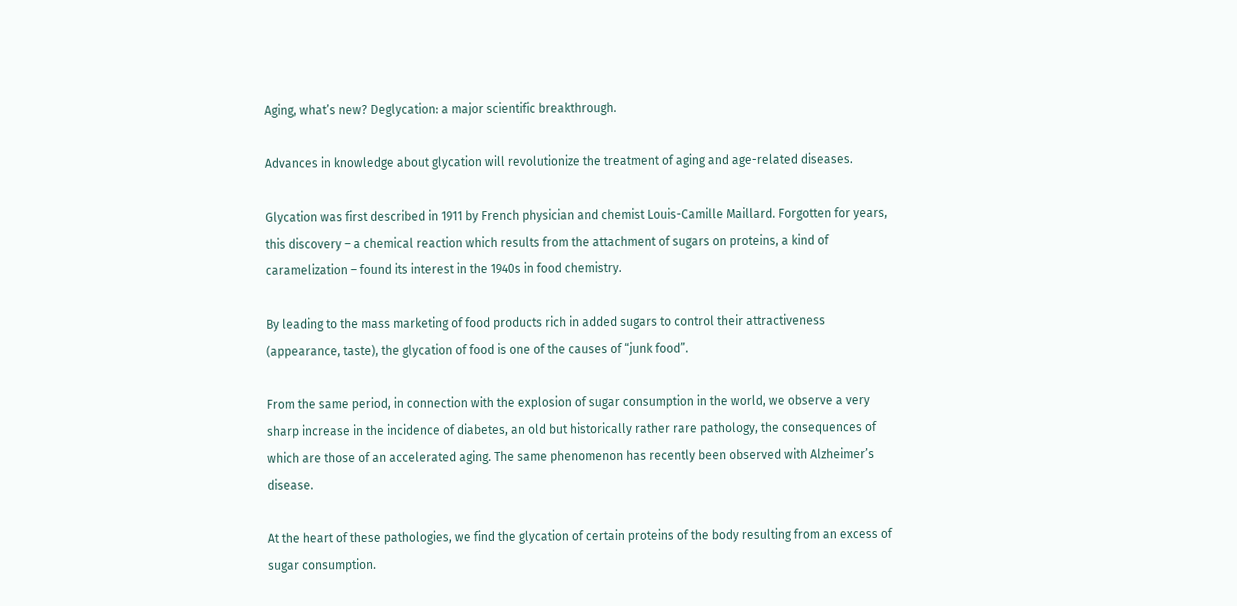Aging, what’s new? Deglycation: a major scientific breakthrough.

Advances in knowledge about glycation will revolutionize the treatment of aging and age-related diseases.

Glycation was first described in 1911 by French physician and chemist Louis-Camille Maillard. Forgotten for years, this discovery – a chemical reaction which results from the attachment of sugars on proteins, a kind of caramelization – found its interest in the 1940s in food chemistry.

By leading to the mass marketing of food products rich in added sugars to control their attractiveness (appearance, taste), the glycation of food is one of the causes of “junk food”.

From the same period, in connection with the explosion of sugar consumption in the world, we observe a very sharp increase in the incidence of diabetes, an old but historically rather rare pathology, the consequences of which are those of an accelerated aging. The same phenomenon has recently been observed with Alzheimer’s disease.

At the heart of these pathologies, we find the glycation of certain proteins of the body resulting from an excess of sugar consumption.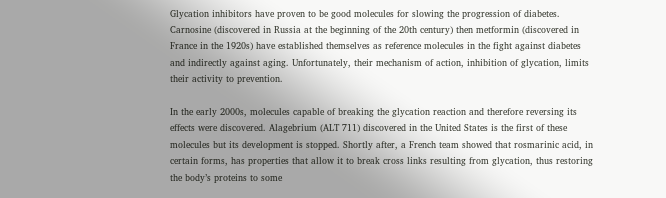Glycation inhibitors have proven to be good molecules for slowing the progression of diabetes. Carnosine (discovered in Russia at the beginning of the 20th century) then metformin (discovered in France in the 1920s) have established themselves as reference molecules in the fight against diabetes and indirectly against aging. Unfortunately, their mechanism of action, inhibition of glycation, limits their activity to prevention.

In the early 2000s, molecules capable of breaking the glycation reaction and therefore reversing its effects were discovered. Alagebrium (ALT 711) discovered in the United States is the first of these molecules but its development is stopped. Shortly after, a French team showed that rosmarinic acid, in certain forms, has properties that allow it to break cross links resulting from glycation, thus restoring the body’s proteins to some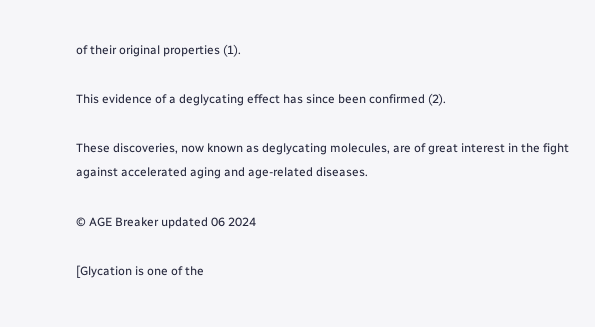of their original properties (1).

This evidence of a deglycating effect has since been confirmed (2).

These discoveries, now known as deglycating molecules, are of great interest in the fight against accelerated aging and age-related diseases.

© AGE Breaker updated 06 2024

[Glycation is one of the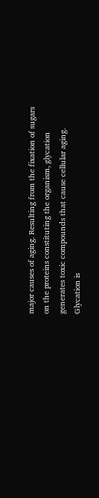major causes of aging. Resulting from the fixation of sugars on the proteins constituting the organism, glycation generates toxic compounds that cause cellular aging. Glycation is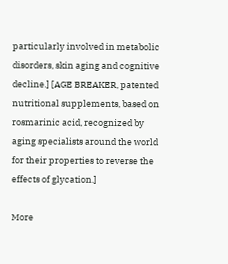particularly involved in metabolic disorders, skin aging and cognitive decline.] [AGE BREAKER, patented nutritional supplements, based on rosmarinic acid, recognized by aging specialists around the world for their properties to reverse the effects of glycation.]

More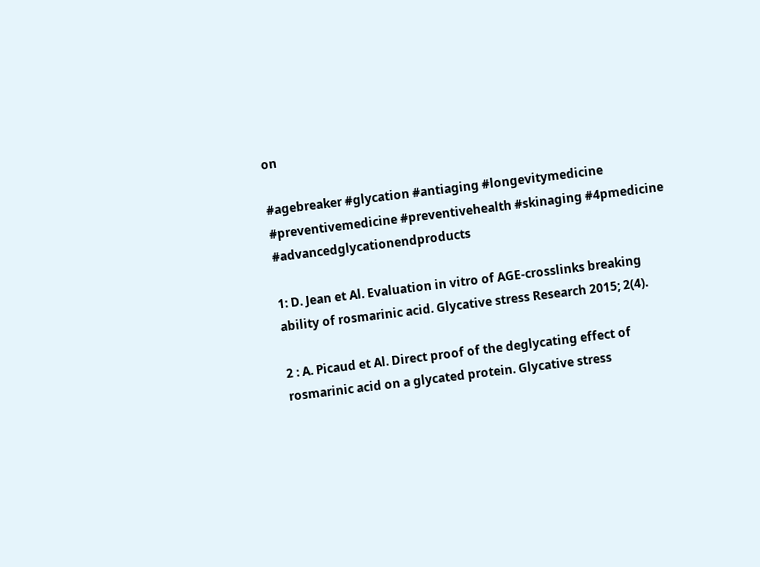on

#agebreaker #glycation #antiaging #longevitymedicine #preventivemedicine #preventivehealth #skinaging #4pmedicine #advancedglycationendproducts

1: D. Jean et Al. Evaluation in vitro of AGE-crosslinks breaking ability of rosmarinic acid. Glycative stress Research 2015; 2(4).

2 : A. Picaud et Al. Direct proof of the deglycating effect of rosmarinic acid on a glycated protein. Glycative stress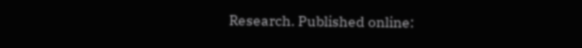Research. Published online: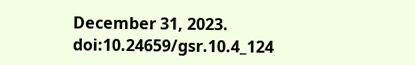December 31, 2023. doi:10.24659/gsr.10.4_124